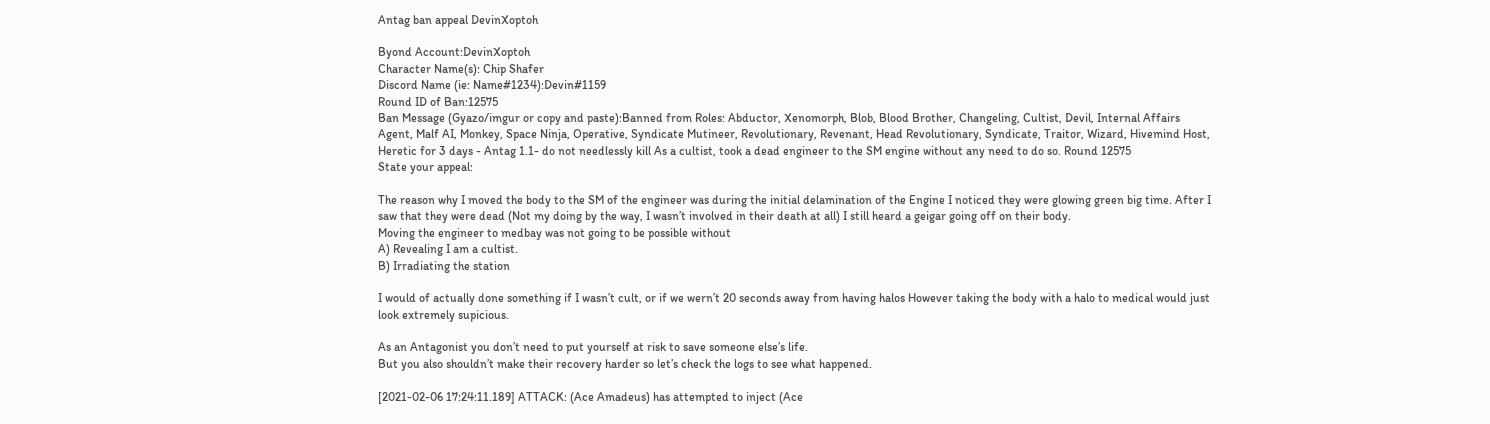Antag ban appeal DevinXoptoh

Byond Account:DevinXoptoh
Character Name(s): Chip Shafer
Discord Name (ie: Name#1234):Devin#1159
Round ID of Ban:12575
Ban Message (Gyazo/imgur or copy and paste):Banned from Roles: Abductor, Xenomorph, Blob, Blood Brother, Changeling, Cultist, Devil, Internal Affairs Agent, Malf AI, Monkey, Space Ninja, Operative, Syndicate Mutineer, Revolutionary, Revenant, Head Revolutionary, Syndicate, Traitor, Wizard, Hivemind Host, Heretic for 3 days - Antag 1.1- do not needlessly kill As a cultist, took a dead engineer to the SM engine without any need to do so. Round 12575
State your appeal:

The reason why I moved the body to the SM of the engineer was during the initial delamination of the Engine I noticed they were glowing green big time. After I saw that they were dead (Not my doing by the way, I wasn’t involved in their death at all) I still heard a geigar going off on their body.
Moving the engineer to medbay was not going to be possible without
A) Revealing I am a cultist.
B) Irradiating the station

I would of actually done something if I wasn’t cult, or if we wern’t 20 seconds away from having halos However taking the body with a halo to medical would just look extremely supicious.

As an Antagonist you don’t need to put yourself at risk to save someone else’s life.
But you also shouldn’t make their recovery harder so let’s check the logs to see what happened.

[2021-02-06 17:24:11.189] ATTACK: (Ace Amadeus) has attempted to inject (Ace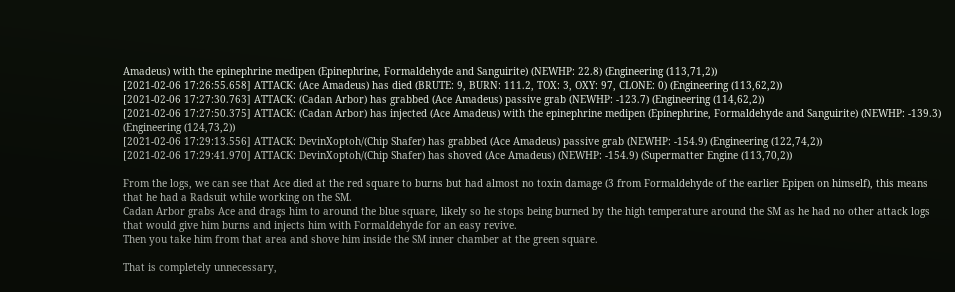Amadeus) with the epinephrine medipen (Epinephrine, Formaldehyde and Sanguirite) (NEWHP: 22.8) (Engineering (113,71,2))
[2021-02-06 17:26:55.658] ATTACK: (Ace Amadeus) has died (BRUTE: 9, BURN: 111.2, TOX: 3, OXY: 97, CLONE: 0) (Engineering (113,62,2))
[2021-02-06 17:27:30.763] ATTACK: (Cadan Arbor) has grabbed (Ace Amadeus) passive grab (NEWHP: -123.7) (Engineering (114,62,2))
[2021-02-06 17:27:50.375] ATTACK: (Cadan Arbor) has injected (Ace Amadeus) with the epinephrine medipen (Epinephrine, Formaldehyde and Sanguirite) (NEWHP: -139.3) (Engineering (124,73,2))
[2021-02-06 17:29:13.556] ATTACK: DevinXoptoh/(Chip Shafer) has grabbed (Ace Amadeus) passive grab (NEWHP: -154.9) (Engineering (122,74,2))
[2021-02-06 17:29:41.970] ATTACK: DevinXoptoh/(Chip Shafer) has shoved (Ace Amadeus) (NEWHP: -154.9) (Supermatter Engine (113,70,2))

From the logs, we can see that Ace died at the red square to burns but had almost no toxin damage (3 from Formaldehyde of the earlier Epipen on himself), this means that he had a Radsuit while working on the SM.
Cadan Arbor grabs Ace and drags him to around the blue square, likely so he stops being burned by the high temperature around the SM as he had no other attack logs that would give him burns and injects him with Formaldehyde for an easy revive.
Then you take him from that area and shove him inside the SM inner chamber at the green square.

That is completely unnecessary,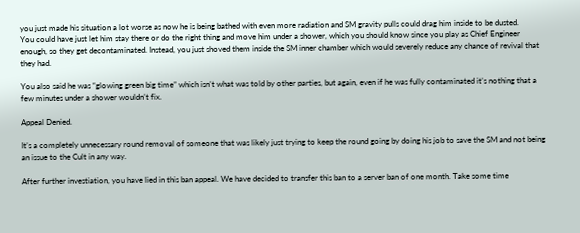you just made his situation a lot worse as now he is being bathed with even more radiation and SM gravity pulls could drag him inside to be dusted.
You could have just let him stay there or do the right thing and move him under a shower, which you should know since you play as Chief Engineer enough, so they get decontaminated. Instead, you just shoved them inside the SM inner chamber which would severely reduce any chance of revival that they had.

You also said he was “glowing green big time” which isn’t what was told by other parties, but again, even if he was fully contaminated it’s nothing that a few minutes under a shower wouldn’t fix.

Appeal Denied.

It’s a completely unnecessary round removal of someone that was likely just trying to keep the round going by doing his job to save the SM and not being an issue to the Cult in any way.

After further investiation, you have lied in this ban appeal. We have decided to transfer this ban to a server ban of one month. Take some time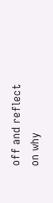off and reflect on why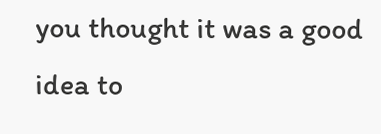you thought it was a good idea to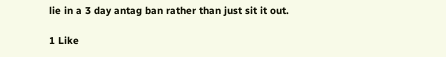lie in a 3 day antag ban rather than just sit it out.

1 Like